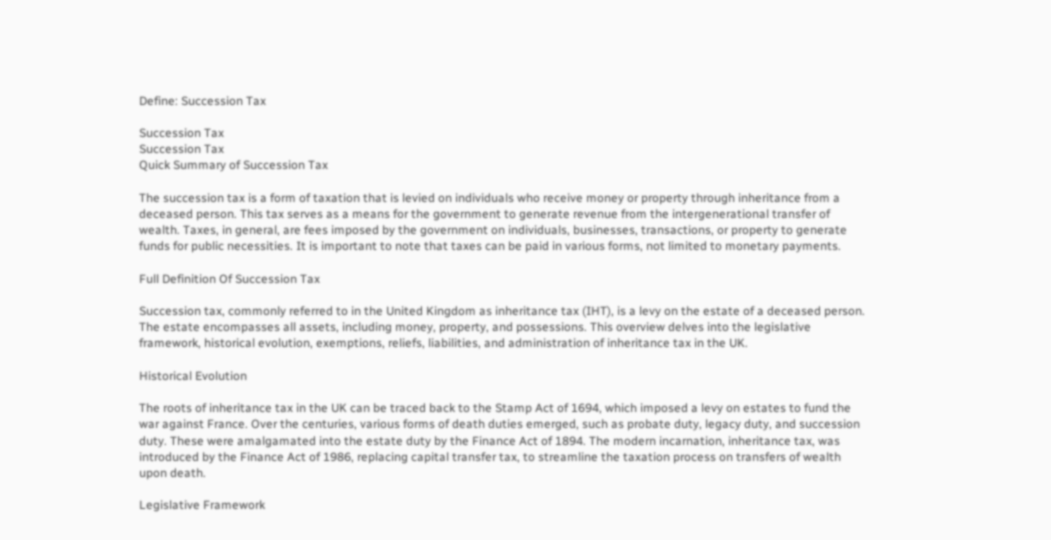Define: Succession Tax

Succession Tax
Succession Tax
Quick Summary of Succession Tax

The succession tax is a form of taxation that is levied on individuals who receive money or property through inheritance from a deceased person. This tax serves as a means for the government to generate revenue from the intergenerational transfer of wealth. Taxes, in general, are fees imposed by the government on individuals, businesses, transactions, or property to generate funds for public necessities. It is important to note that taxes can be paid in various forms, not limited to monetary payments.

Full Definition Of Succession Tax

Succession tax, commonly referred to in the United Kingdom as inheritance tax (IHT), is a levy on the estate of a deceased person. The estate encompasses all assets, including money, property, and possessions. This overview delves into the legislative framework, historical evolution, exemptions, reliefs, liabilities, and administration of inheritance tax in the UK.

Historical Evolution

The roots of inheritance tax in the UK can be traced back to the Stamp Act of 1694, which imposed a levy on estates to fund the war against France. Over the centuries, various forms of death duties emerged, such as probate duty, legacy duty, and succession duty. These were amalgamated into the estate duty by the Finance Act of 1894. The modern incarnation, inheritance tax, was introduced by the Finance Act of 1986, replacing capital transfer tax, to streamline the taxation process on transfers of wealth upon death.

Legislative Framework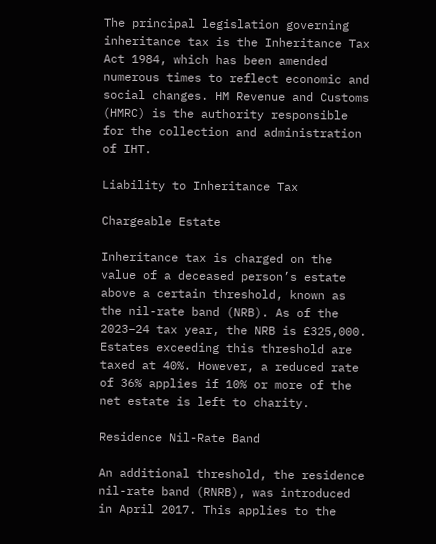The principal legislation governing inheritance tax is the Inheritance Tax Act 1984, which has been amended numerous times to reflect economic and social changes. HM Revenue and Customs (HMRC) is the authority responsible for the collection and administration of IHT.

Liability to Inheritance Tax

Chargeable Estate

Inheritance tax is charged on the value of a deceased person’s estate above a certain threshold, known as the nil-rate band (NRB). As of the 2023–24 tax year, the NRB is £325,000. Estates exceeding this threshold are taxed at 40%. However, a reduced rate of 36% applies if 10% or more of the net estate is left to charity.

Residence Nil-Rate Band

An additional threshold, the residence nil-rate band (RNRB), was introduced in April 2017. This applies to the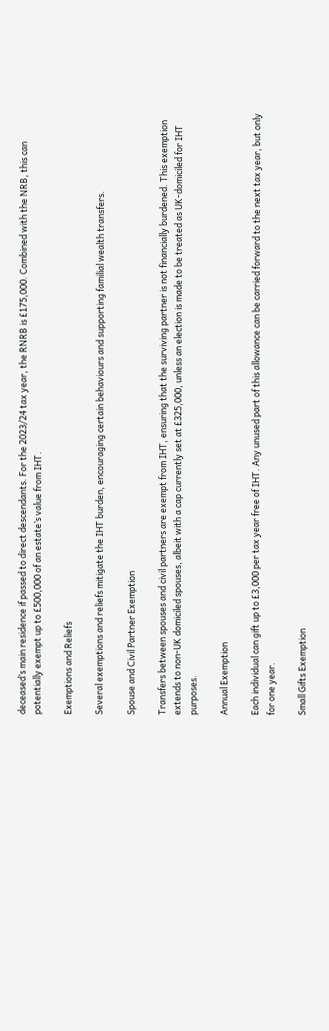deceased’s main residence if passed to direct descendants. For the 2023/24 tax year, the RNRB is £175,000. Combined with the NRB, this can potentially exempt up to £500,000 of an estate’s value from IHT.

Exemptions and Reliefs

Several exemptions and reliefs mitigate the IHT burden, encouraging certain behaviours and supporting familial wealth transfers.

Spouse and Civil Partner Exemption

Transfers between spouses and civil partners are exempt from IHT, ensuring that the surviving partner is not financially burdened. This exemption extends to non-UK domiciled spouses, albeit with a cap currently set at £325,000, unless an election is made to be treated as UK-domiciled for IHT purposes.

Annual Exemption

Each individual can gift up to £3,000 per tax year free of IHT. Any unused part of this allowance can be carried forward to the next tax year, but only for one year.

Small Gifts Exemption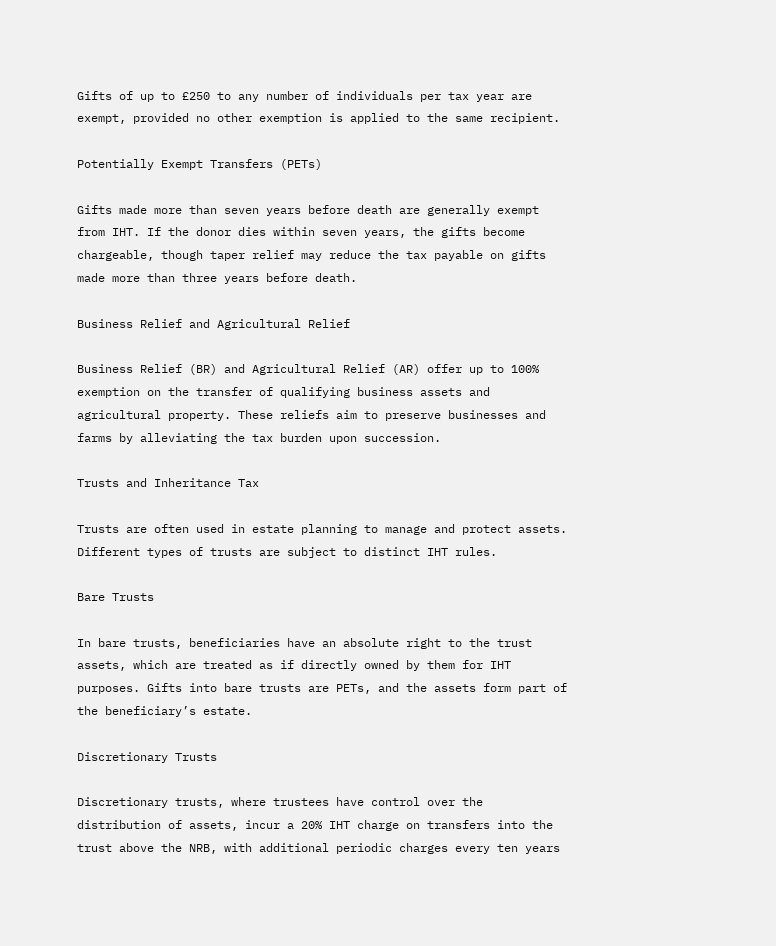Gifts of up to £250 to any number of individuals per tax year are exempt, provided no other exemption is applied to the same recipient.

Potentially Exempt Transfers (PETs)

Gifts made more than seven years before death are generally exempt from IHT. If the donor dies within seven years, the gifts become chargeable, though taper relief may reduce the tax payable on gifts made more than three years before death.

Business Relief and Agricultural Relief

Business Relief (BR) and Agricultural Relief (AR) offer up to 100% exemption on the transfer of qualifying business assets and agricultural property. These reliefs aim to preserve businesses and farms by alleviating the tax burden upon succession.

Trusts and Inheritance Tax

Trusts are often used in estate planning to manage and protect assets. Different types of trusts are subject to distinct IHT rules.

Bare Trusts

In bare trusts, beneficiaries have an absolute right to the trust assets, which are treated as if directly owned by them for IHT purposes. Gifts into bare trusts are PETs, and the assets form part of the beneficiary’s estate.

Discretionary Trusts

Discretionary trusts, where trustees have control over the distribution of assets, incur a 20% IHT charge on transfers into the trust above the NRB, with additional periodic charges every ten years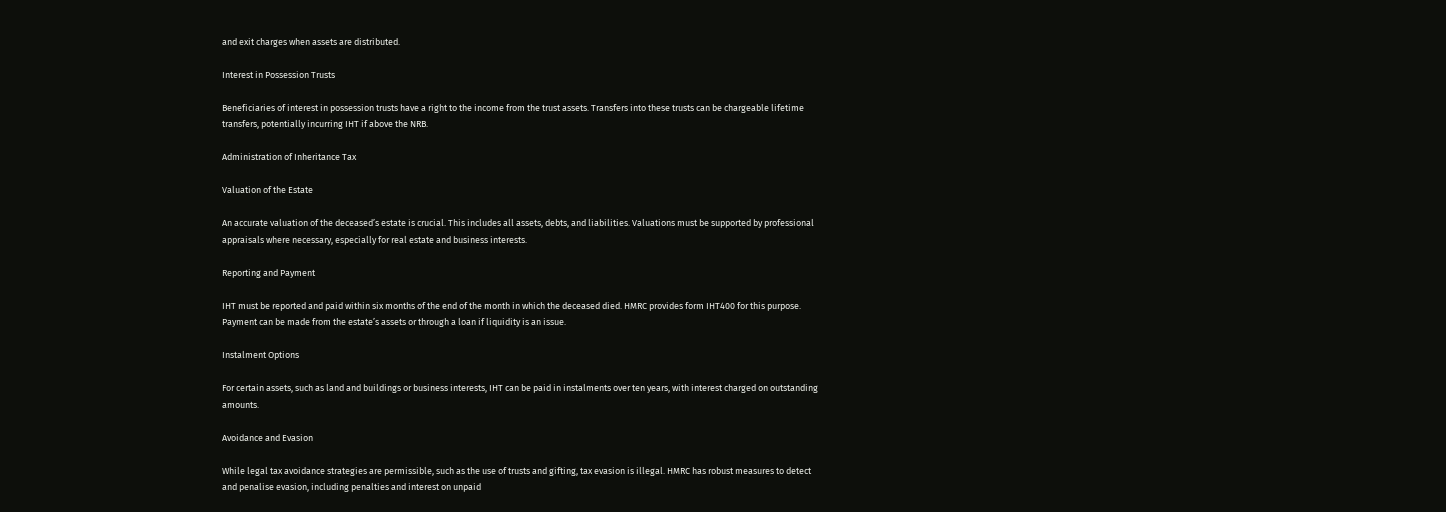and exit charges when assets are distributed.

Interest in Possession Trusts

Beneficiaries of interest in possession trusts have a right to the income from the trust assets. Transfers into these trusts can be chargeable lifetime transfers, potentially incurring IHT if above the NRB.

Administration of Inheritance Tax

Valuation of the Estate

An accurate valuation of the deceased’s estate is crucial. This includes all assets, debts, and liabilities. Valuations must be supported by professional appraisals where necessary, especially for real estate and business interests.

Reporting and Payment

IHT must be reported and paid within six months of the end of the month in which the deceased died. HMRC provides form IHT400 for this purpose. Payment can be made from the estate’s assets or through a loan if liquidity is an issue.

Instalment Options

For certain assets, such as land and buildings or business interests, IHT can be paid in instalments over ten years, with interest charged on outstanding amounts.

Avoidance and Evasion

While legal tax avoidance strategies are permissible, such as the use of trusts and gifting, tax evasion is illegal. HMRC has robust measures to detect and penalise evasion, including penalties and interest on unpaid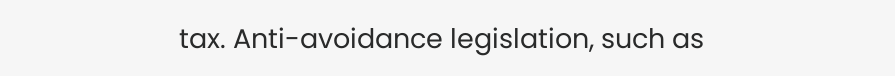tax. Anti-avoidance legislation, such as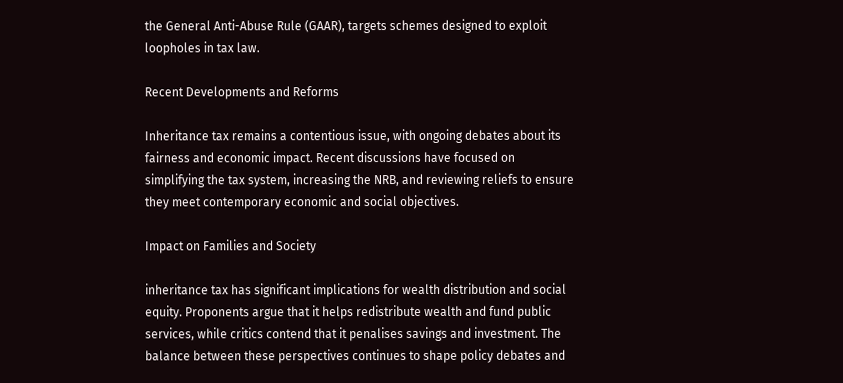the General Anti-Abuse Rule (GAAR), targets schemes designed to exploit loopholes in tax law.

Recent Developments and Reforms

Inheritance tax remains a contentious issue, with ongoing debates about its fairness and economic impact. Recent discussions have focused on simplifying the tax system, increasing the NRB, and reviewing reliefs to ensure they meet contemporary economic and social objectives.

Impact on Families and Society

inheritance tax has significant implications for wealth distribution and social equity. Proponents argue that it helps redistribute wealth and fund public services, while critics contend that it penalises savings and investment. The balance between these perspectives continues to shape policy debates and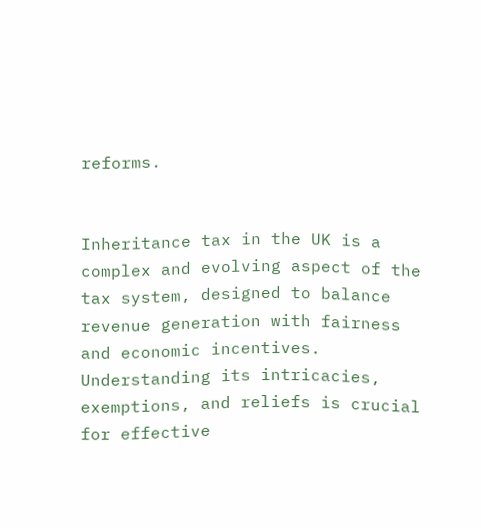reforms.


Inheritance tax in the UK is a complex and evolving aspect of the tax system, designed to balance revenue generation with fairness and economic incentives. Understanding its intricacies, exemptions, and reliefs is crucial for effective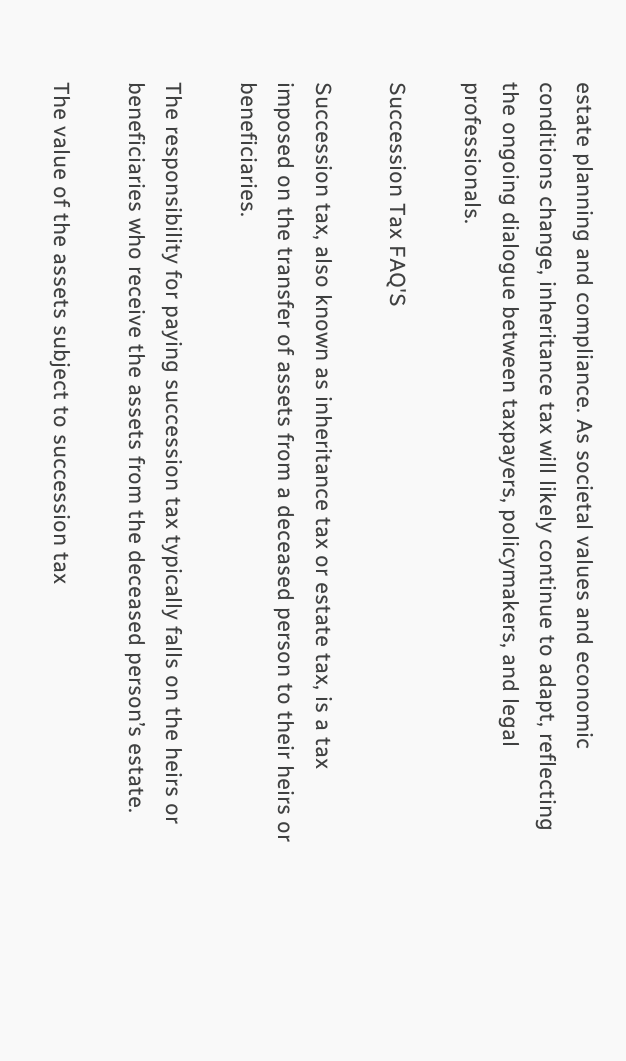estate planning and compliance. As societal values and economic conditions change, inheritance tax will likely continue to adapt, reflecting the ongoing dialogue between taxpayers, policymakers, and legal professionals.

Succession Tax FAQ'S

Succession tax, also known as inheritance tax or estate tax, is a tax imposed on the transfer of assets from a deceased person to their heirs or beneficiaries.

The responsibility for paying succession tax typically falls on the heirs or beneficiaries who receive the assets from the deceased person’s estate.

The value of the assets subject to succession tax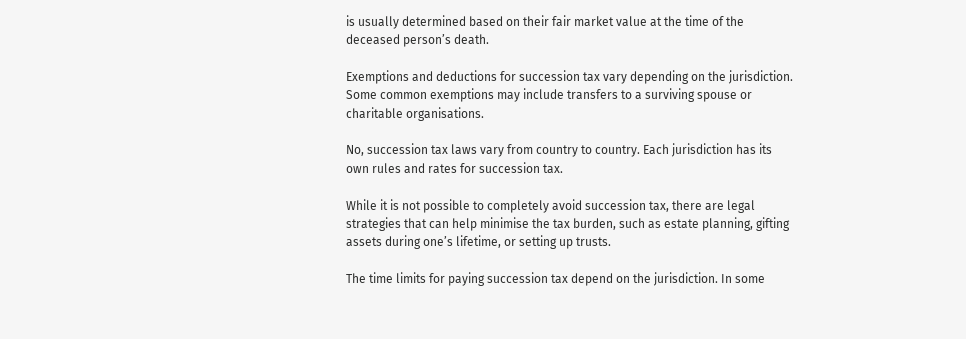is usually determined based on their fair market value at the time of the deceased person’s death.

Exemptions and deductions for succession tax vary depending on the jurisdiction. Some common exemptions may include transfers to a surviving spouse or charitable organisations.

No, succession tax laws vary from country to country. Each jurisdiction has its own rules and rates for succession tax.

While it is not possible to completely avoid succession tax, there are legal strategies that can help minimise the tax burden, such as estate planning, gifting assets during one’s lifetime, or setting up trusts.

The time limits for paying succession tax depend on the jurisdiction. In some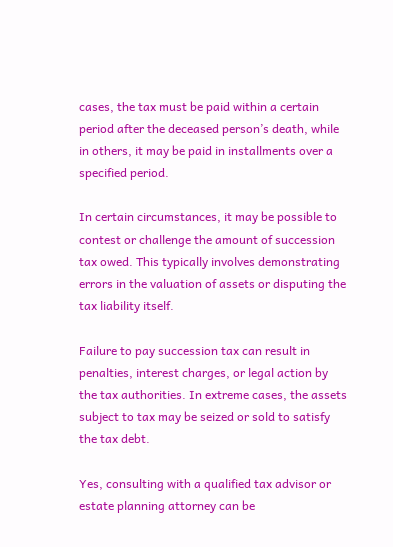cases, the tax must be paid within a certain period after the deceased person’s death, while in others, it may be paid in installments over a specified period.

In certain circumstances, it may be possible to contest or challenge the amount of succession tax owed. This typically involves demonstrating errors in the valuation of assets or disputing the tax liability itself.

Failure to pay succession tax can result in penalties, interest charges, or legal action by the tax authorities. In extreme cases, the assets subject to tax may be seized or sold to satisfy the tax debt.

Yes, consulting with a qualified tax advisor or estate planning attorney can be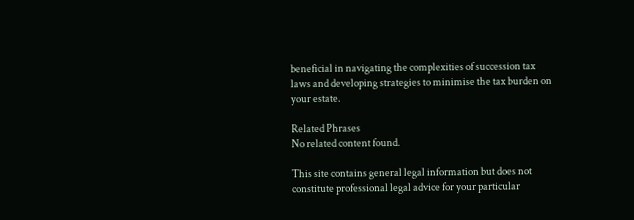beneficial in navigating the complexities of succession tax laws and developing strategies to minimise the tax burden on your estate.

Related Phrases
No related content found.

This site contains general legal information but does not constitute professional legal advice for your particular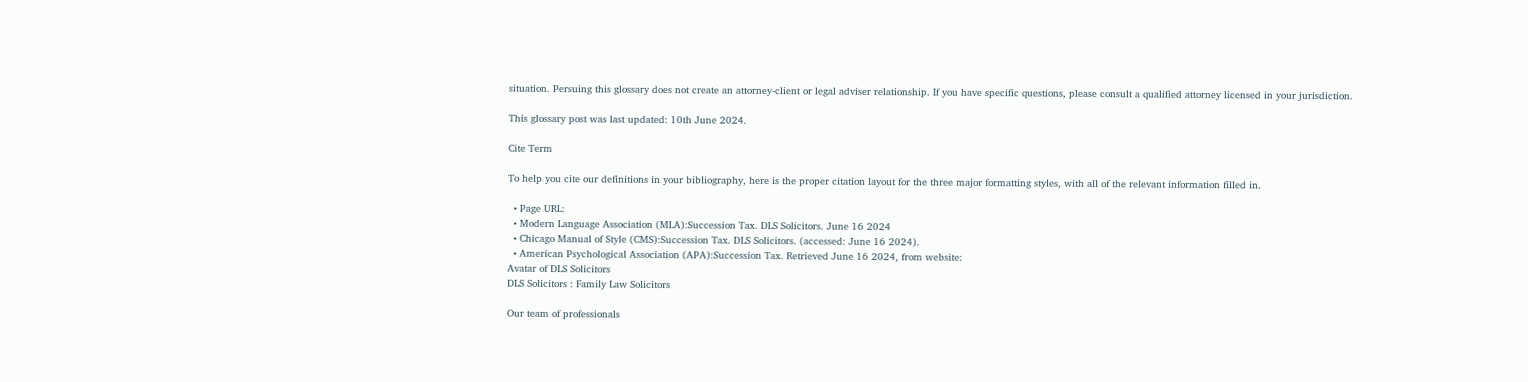situation. Persuing this glossary does not create an attorney-client or legal adviser relationship. If you have specific questions, please consult a qualified attorney licensed in your jurisdiction.

This glossary post was last updated: 10th June 2024.

Cite Term

To help you cite our definitions in your bibliography, here is the proper citation layout for the three major formatting styles, with all of the relevant information filled in.

  • Page URL:
  • Modern Language Association (MLA):Succession Tax. DLS Solicitors. June 16 2024
  • Chicago Manual of Style (CMS):Succession Tax. DLS Solicitors. (accessed: June 16 2024).
  • American Psychological Association (APA):Succession Tax. Retrieved June 16 2024, from website:
Avatar of DLS Solicitors
DLS Solicitors : Family Law Solicitors

Our team of professionals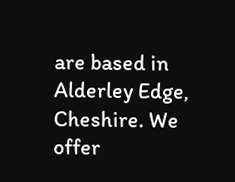are based in Alderley Edge, Cheshire. We offer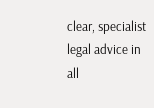clear, specialist legal advice in all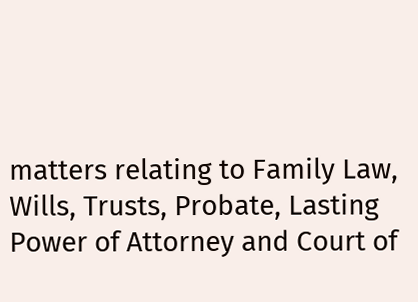matters relating to Family Law, Wills, Trusts, Probate, Lasting Power of Attorney and Court of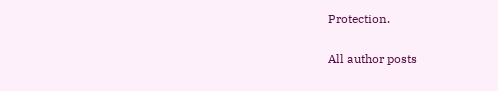Protection.

All author posts